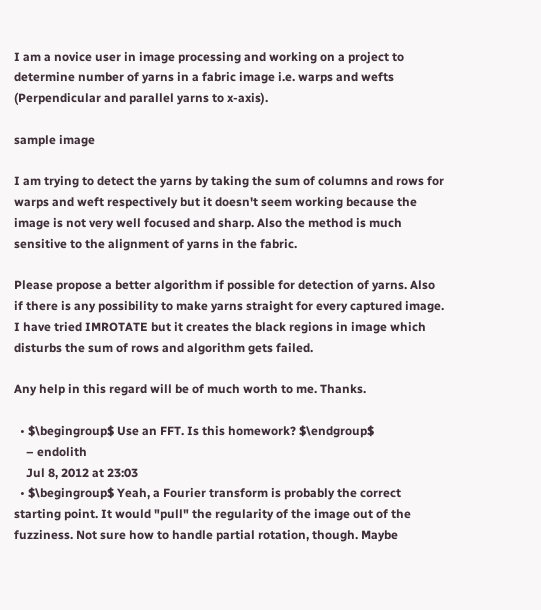I am a novice user in image processing and working on a project to determine number of yarns in a fabric image i.e. warps and wefts (Perpendicular and parallel yarns to x-axis).

sample image

I am trying to detect the yarns by taking the sum of columns and rows for warps and weft respectively but it doesn't seem working because the image is not very well focused and sharp. Also the method is much sensitive to the alignment of yarns in the fabric.

Please propose a better algorithm if possible for detection of yarns. Also if there is any possibility to make yarns straight for every captured image. I have tried IMROTATE but it creates the black regions in image which disturbs the sum of rows and algorithm gets failed.

Any help in this regard will be of much worth to me. Thanks.

  • $\begingroup$ Use an FFT. Is this homework? $\endgroup$
    – endolith
    Jul 8, 2012 at 23:03
  • $\begingroup$ Yeah, a Fourier transform is probably the correct starting point. It would "pull" the regularity of the image out of the fuzziness. Not sure how to handle partial rotation, though. Maybe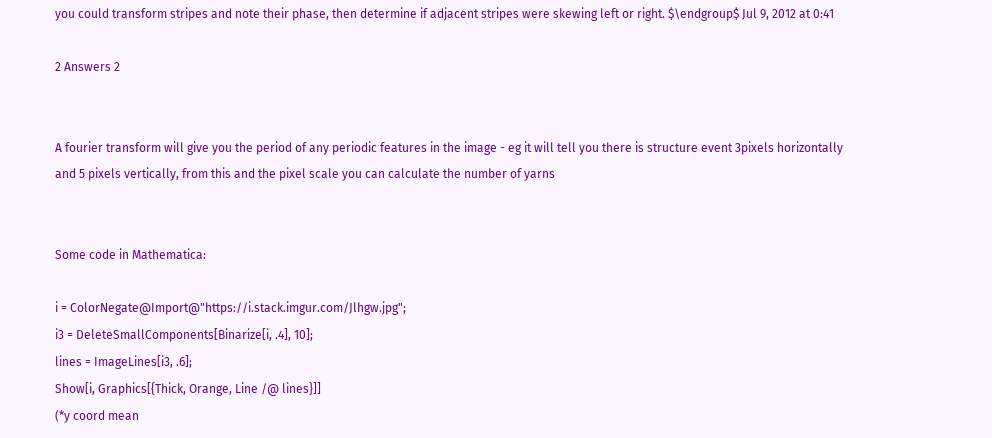you could transform stripes and note their phase, then determine if adjacent stripes were skewing left or right. $\endgroup$ Jul 9, 2012 at 0:41

2 Answers 2


A fourier transform will give you the period of any periodic features in the image - eg it will tell you there is structure event 3pixels horizontally and 5 pixels vertically, from this and the pixel scale you can calculate the number of yarns


Some code in Mathematica:

i = ColorNegate@Import@"https://i.stack.imgur.com/Jlhgw.jpg";
i3 = DeleteSmallComponents[Binarize[i, .4], 10];
lines = ImageLines[i3, .6];
Show[i, Graphics[{Thick, Orange, Line /@ lines}]]
(*y coord mean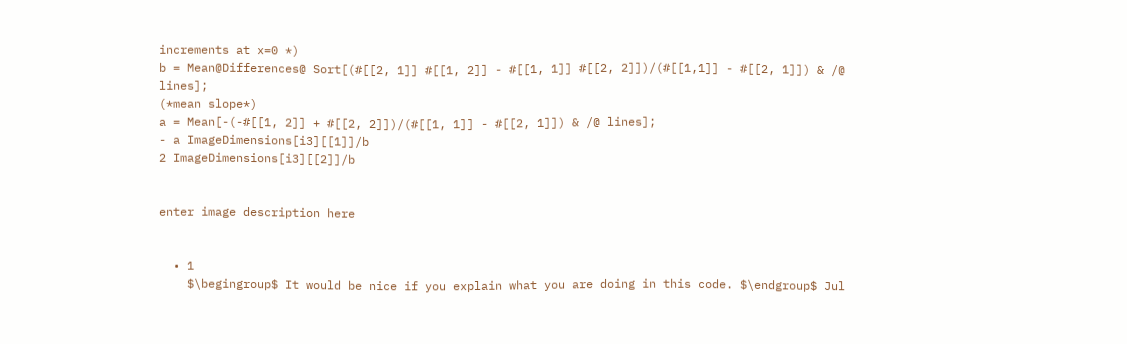increments at x=0 *)
b = Mean@Differences@ Sort[(#[[2, 1]] #[[1, 2]] - #[[1, 1]] #[[2, 2]])/(#[[1,1]] - #[[2, 1]]) & /@ lines];
(*mean slope*)
a = Mean[-(-#[[1, 2]] + #[[2, 2]])/(#[[1, 1]] - #[[2, 1]]) & /@ lines];
- a ImageDimensions[i3][[1]]/b
2 ImageDimensions[i3][[2]]/b


enter image description here


  • 1
    $\begingroup$ It would be nice if you explain what you are doing in this code. $\endgroup$ Jul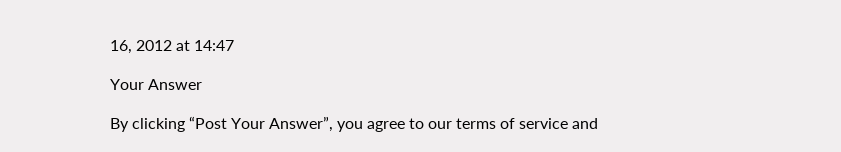16, 2012 at 14:47

Your Answer

By clicking “Post Your Answer”, you agree to our terms of service and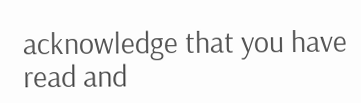acknowledge that you have read and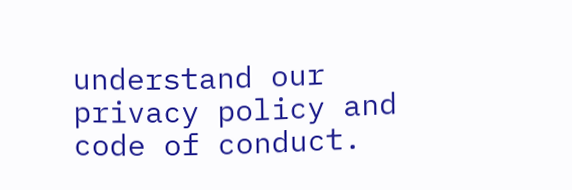understand our privacy policy and code of conduct.